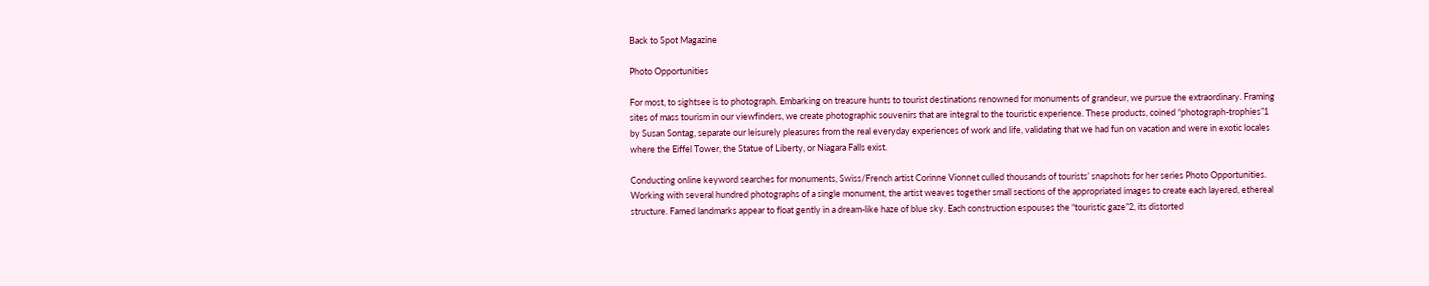Back to Spot Magazine

Photo Opportunities

For most, to sightsee is to photograph. Embarking on treasure hunts to tourist destinations renowned for monuments of grandeur, we pursue the extraordinary. Framing sites of mass tourism in our viewfinders, we create photographic souvenirs that are integral to the touristic experience. These products, coined “photograph-trophies”1 by Susan Sontag, separate our leisurely pleasures from the real everyday experiences of work and life, validating that we had fun on vacation and were in exotic locales where the Eiffel Tower, the Statue of Liberty, or Niagara Falls exist.

Conducting online keyword searches for monuments, Swiss/French artist Corinne Vionnet culled thousands of tourists’ snapshots for her series Photo Opportunities. Working with several hundred photographs of a single monument, the artist weaves together small sections of the appropriated images to create each layered, ethereal structure. Famed landmarks appear to float gently in a dream-like haze of blue sky. Each construction espouses the “touristic gaze”2, its distorted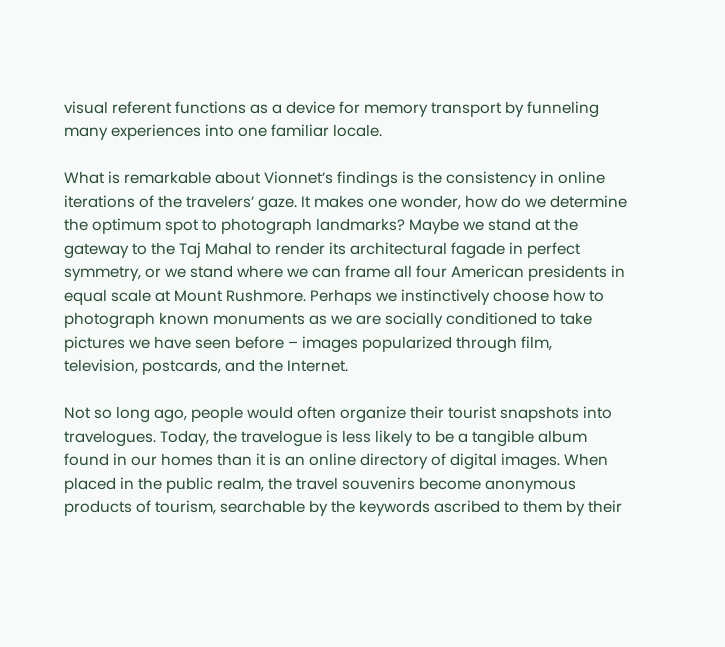visual referent functions as a device for memory transport by funneling many experiences into one familiar locale.

What is remarkable about Vionnet’s findings is the consistency in online iterations of the travelers’ gaze. It makes one wonder, how do we determine the optimum spot to photograph landmarks? Maybe we stand at the gateway to the Taj Mahal to render its architectural fagade in perfect symmetry, or we stand where we can frame all four American presidents in equal scale at Mount Rushmore. Perhaps we instinctively choose how to photograph known monuments as we are socially conditioned to take pictures we have seen before – images popularized through film, television, postcards, and the Internet.

Not so long ago, people would often organize their tourist snapshots into travelogues. Today, the travelogue is less likely to be a tangible album found in our homes than it is an online directory of digital images. When placed in the public realm, the travel souvenirs become anonymous products of tourism, searchable by the keywords ascribed to them by their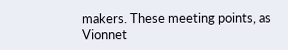makers. These meeting points, as Vionnet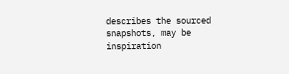describes the sourced snapshots, may be inspiration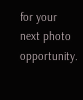for your next photo opportunity.